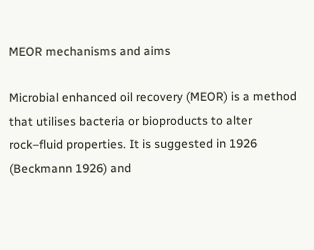MEOR mechanisms and aims

Microbial enhanced oil recovery (MEOR) is a method that utilises bacteria or bioproducts to alter rock–fluid properties. It is suggested in 1926 (Beckmann 1926) and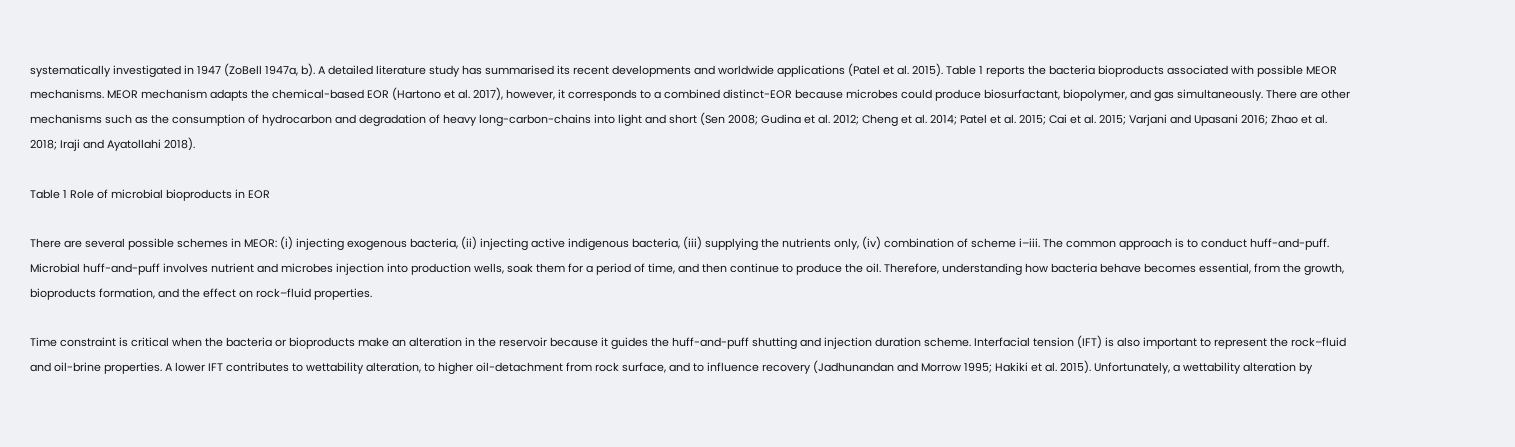systematically investigated in 1947 (ZoBell 1947a, b). A detailed literature study has summarised its recent developments and worldwide applications (Patel et al. 2015). Table 1 reports the bacteria bioproducts associated with possible MEOR mechanisms. MEOR mechanism adapts the chemical-based EOR (Hartono et al. 2017), however, it corresponds to a combined distinct-EOR because microbes could produce biosurfactant, biopolymer, and gas simultaneously. There are other mechanisms such as the consumption of hydrocarbon and degradation of heavy long-carbon-chains into light and short (Sen 2008; Gudina et al. 2012; Cheng et al. 2014; Patel et al. 2015; Cai et al. 2015; Varjani and Upasani 2016; Zhao et al. 2018; Iraji and Ayatollahi 2018).

Table 1 Role of microbial bioproducts in EOR

There are several possible schemes in MEOR: (i) injecting exogenous bacteria, (ii) injecting active indigenous bacteria, (iii) supplying the nutrients only, (iv) combination of scheme i–iii. The common approach is to conduct huff-and-puff. Microbial huff-and-puff involves nutrient and microbes injection into production wells, soak them for a period of time, and then continue to produce the oil. Therefore, understanding how bacteria behave becomes essential, from the growth, bioproducts formation, and the effect on rock–fluid properties.

Time constraint is critical when the bacteria or bioproducts make an alteration in the reservoir because it guides the huff-and-puff shutting and injection duration scheme. Interfacial tension (IFT) is also important to represent the rock–fluid and oil-brine properties. A lower IFT contributes to wettability alteration, to higher oil-detachment from rock surface, and to influence recovery (Jadhunandan and Morrow 1995; Hakiki et al. 2015). Unfortunately, a wettability alteration by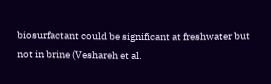biosurfactant could be significant at freshwater but not in brine (Veshareh et al.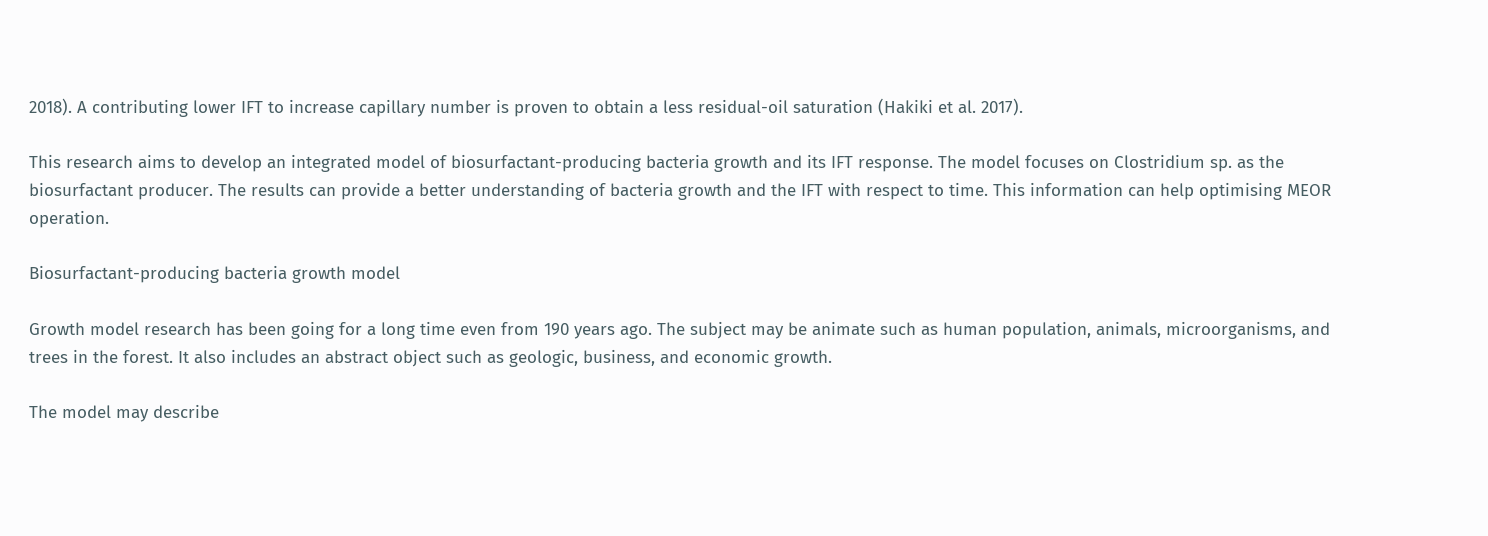2018). A contributing lower IFT to increase capillary number is proven to obtain a less residual-oil saturation (Hakiki et al. 2017).

This research aims to develop an integrated model of biosurfactant-producing bacteria growth and its IFT response. The model focuses on Clostridium sp. as the biosurfactant producer. The results can provide a better understanding of bacteria growth and the IFT with respect to time. This information can help optimising MEOR operation.

Biosurfactant-producing bacteria growth model

Growth model research has been going for a long time even from 190 years ago. The subject may be animate such as human population, animals, microorganisms, and trees in the forest. It also includes an abstract object such as geologic, business, and economic growth.

The model may describe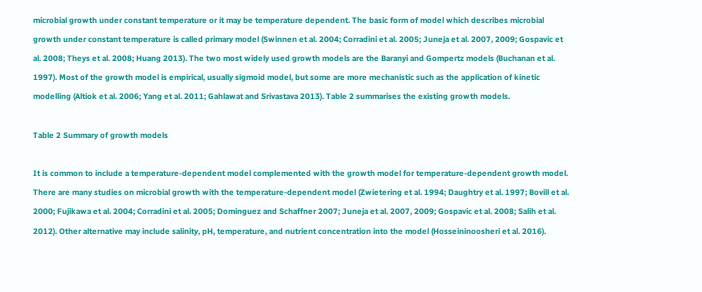microbial growth under constant temperature or it may be temperature dependent. The basic form of model which describes microbial growth under constant temperature is called primary model (Swinnen et al. 2004; Corradini et al. 2005; Juneja et al. 2007, 2009; Gospavic et al. 2008; Theys et al. 2008; Huang 2013). The two most widely used growth models are the Baranyi and Gompertz models (Buchanan et al. 1997). Most of the growth model is empirical, usually sigmoid model, but some are more mechanistic such as the application of kinetic modelling (Altiok et al. 2006; Yang et al. 2011; Gahlawat and Srivastava 2013). Table 2 summarises the existing growth models.

Table 2 Summary of growth models

It is common to include a temperature-dependent model complemented with the growth model for temperature-dependent growth model. There are many studies on microbial growth with the temperature-dependent model (Zwietering et al. 1994; Daughtry et al. 1997; Bovill et al. 2000; Fujikawa et al. 2004; Corradini et al. 2005; Dominguez and Schaffner 2007; Juneja et al. 2007, 2009; Gospavic et al. 2008; Salih et al. 2012). Other alternative may include salinity, pH, temperature, and nutrient concentration into the model (Hosseininoosheri et al. 2016).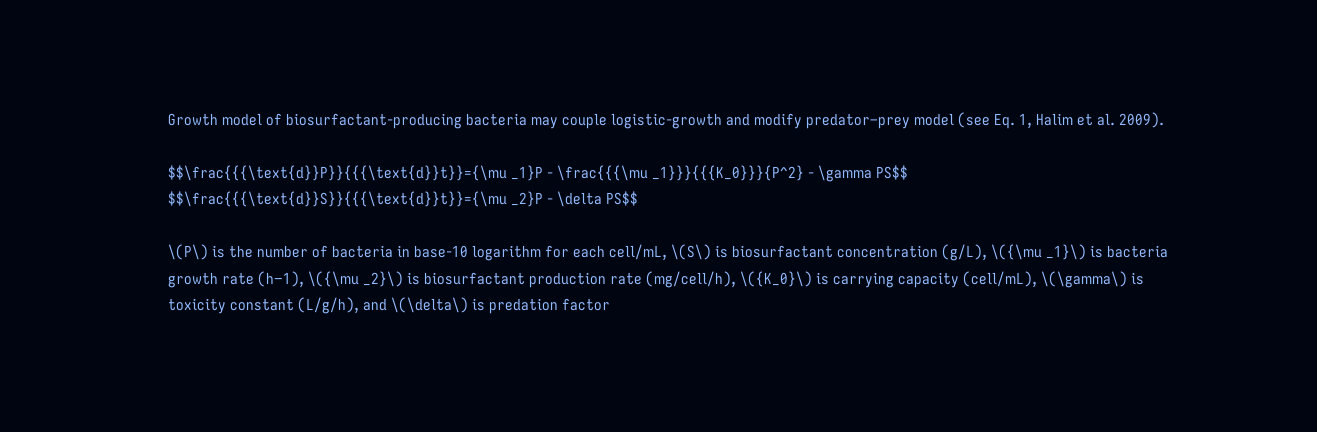Growth model of biosurfactant-producing bacteria may couple logistic-growth and modify predator–prey model (see Eq. 1, Halim et al. 2009).

$$\frac{{{\text{d}}P}}{{{\text{d}}t}}={\mu _1}P - \frac{{{\mu _1}}}{{{K_0}}}{P^2} - \gamma PS$$
$$\frac{{{\text{d}}S}}{{{\text{d}}t}}={\mu _2}P - \delta PS$$

\(P\) is the number of bacteria in base-10 logarithm for each cell/mL, \(S\) is biosurfactant concentration (g/L), \({\mu _1}\) is bacteria growth rate (h−1), \({\mu _2}\) is biosurfactant production rate (mg/cell/h), \({K_0}\) is carrying capacity (cell/mL), \(\gamma\) is toxicity constant (L/g/h), and \(\delta\) is predation factor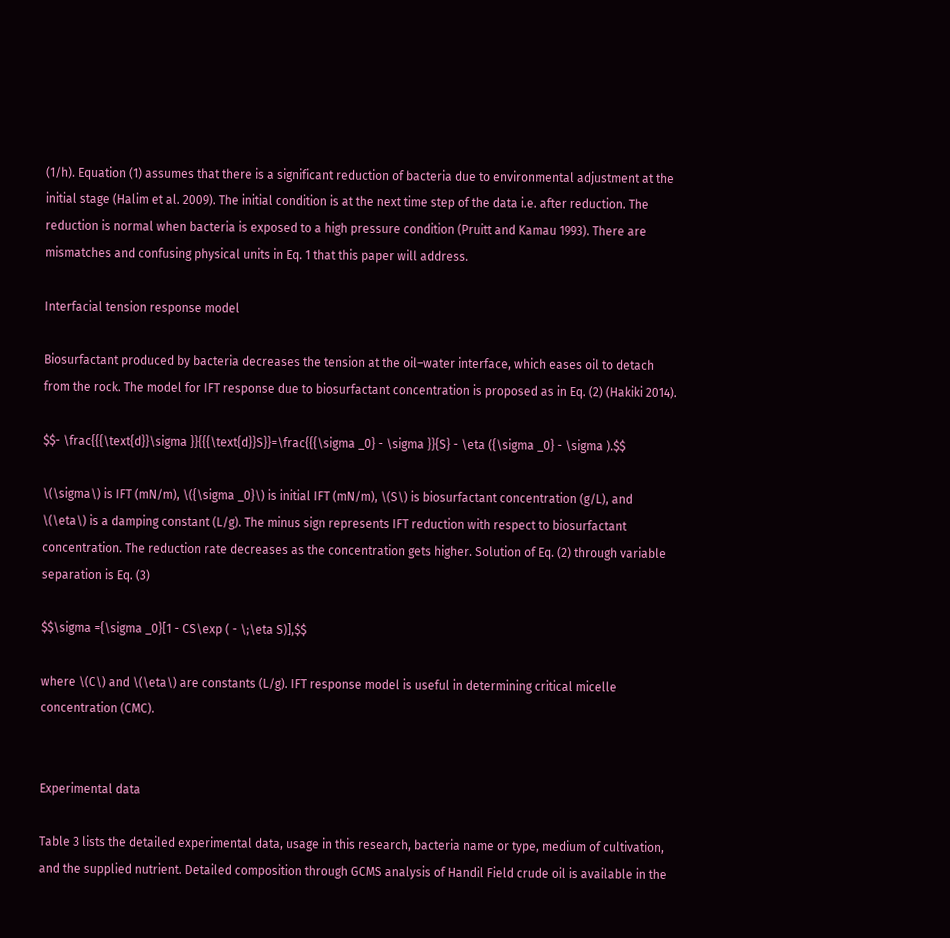(1/h). Equation (1) assumes that there is a significant reduction of bacteria due to environmental adjustment at the initial stage (Halim et al. 2009). The initial condition is at the next time step of the data i.e. after reduction. The reduction is normal when bacteria is exposed to a high pressure condition (Pruitt and Kamau 1993). There are mismatches and confusing physical units in Eq. 1 that this paper will address.

Interfacial tension response model

Biosurfactant produced by bacteria decreases the tension at the oil–water interface, which eases oil to detach from the rock. The model for IFT response due to biosurfactant concentration is proposed as in Eq. (2) (Hakiki 2014).

$$- \frac{{{\text{d}}\sigma }}{{{\text{d}}S}}=\frac{{{\sigma _0} - \sigma }}{S} - \eta ({\sigma _0} - \sigma ).$$

\(\sigma\) is IFT (mN/m), \({\sigma _0}\) is initial IFT (mN/m), \(S\) is biosurfactant concentration (g/L), and \(\eta\) is a damping constant (L/g). The minus sign represents IFT reduction with respect to biosurfactant concentration. The reduction rate decreases as the concentration gets higher. Solution of Eq. (2) through variable separation is Eq. (3)

$$\sigma ={\sigma _0}[1 - CS\exp ( - \;\eta S)],$$

where \(C\) and \(\eta\) are constants (L/g). IFT response model is useful in determining critical micelle concentration (CMC).


Experimental data

Table 3 lists the detailed experimental data, usage in this research, bacteria name or type, medium of cultivation, and the supplied nutrient. Detailed composition through GCMS analysis of Handil Field crude oil is available in the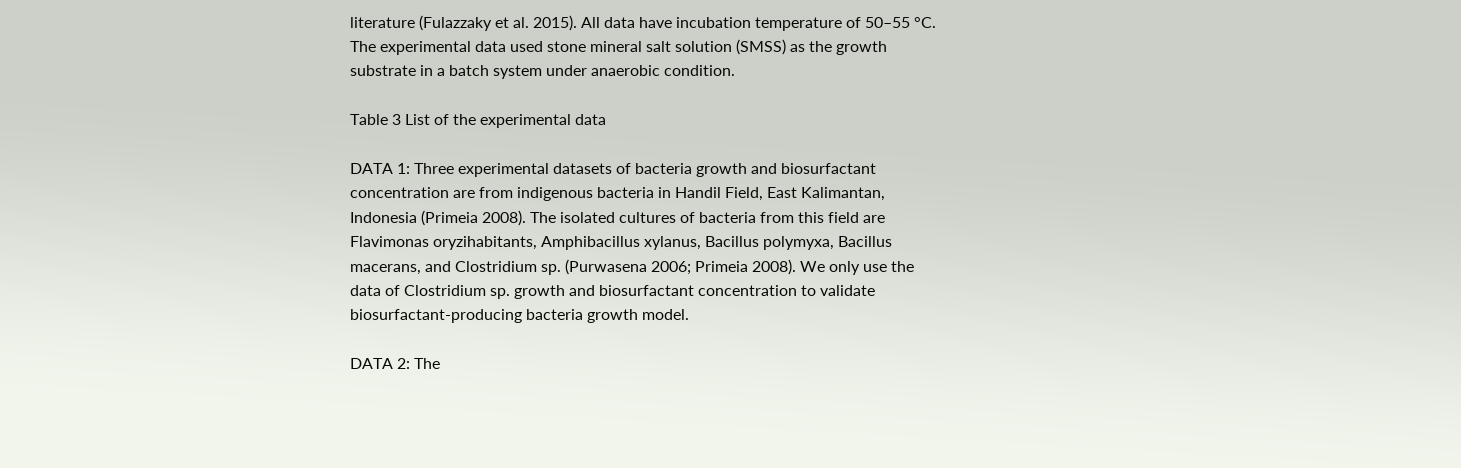literature (Fulazzaky et al. 2015). All data have incubation temperature of 50–55 °C. The experimental data used stone mineral salt solution (SMSS) as the growth substrate in a batch system under anaerobic condition.

Table 3 List of the experimental data

DATA 1: Three experimental datasets of bacteria growth and biosurfactant concentration are from indigenous bacteria in Handil Field, East Kalimantan, Indonesia (Primeia 2008). The isolated cultures of bacteria from this field are Flavimonas oryzihabitants, Amphibacillus xylanus, Bacillus polymyxa, Bacillus macerans, and Clostridium sp. (Purwasena 2006; Primeia 2008). We only use the data of Clostridium sp. growth and biosurfactant concentration to validate biosurfactant-producing bacteria growth model.

DATA 2: The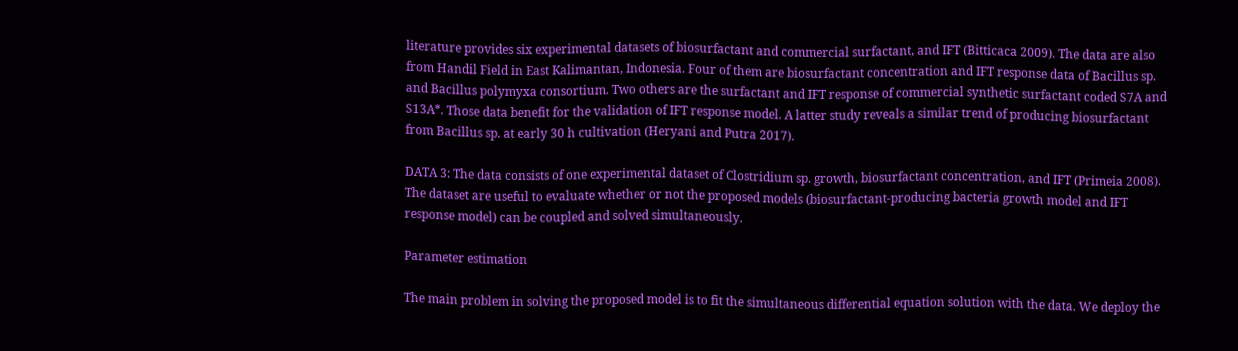literature provides six experimental datasets of biosurfactant and commercial surfactant, and IFT (Bitticaca 2009). The data are also from Handil Field in East Kalimantan, Indonesia. Four of them are biosurfactant concentration and IFT response data of Bacillus sp. and Bacillus polymyxa consortium. Two others are the surfactant and IFT response of commercial synthetic surfactant coded S7A and S13A*. Those data benefit for the validation of IFT response model. A latter study reveals a similar trend of producing biosurfactant from Bacillus sp. at early 30 h cultivation (Heryani and Putra 2017).

DATA 3: The data consists of one experimental dataset of Clostridium sp. growth, biosurfactant concentration, and IFT (Primeia 2008). The dataset are useful to evaluate whether or not the proposed models (biosurfactant-producing bacteria growth model and IFT response model) can be coupled and solved simultaneously.

Parameter estimation

The main problem in solving the proposed model is to fit the simultaneous differential equation solution with the data. We deploy the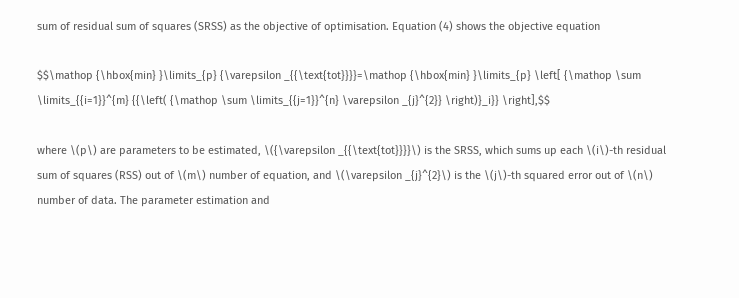sum of residual sum of squares (SRSS) as the objective of optimisation. Equation (4) shows the objective equation

$$\mathop {\hbox{min} }\limits_{p} {\varepsilon _{{\text{tot}}}}=\mathop {\hbox{min} }\limits_{p} \left[ {\mathop \sum \limits_{{i=1}}^{m} {{\left( {\mathop \sum \limits_{{j=1}}^{n} \varepsilon _{j}^{2}} \right)}_i}} \right],$$

where \(p\) are parameters to be estimated, \({\varepsilon _{{\text{tot}}}}\) is the SRSS, which sums up each \(i\)-th residual sum of squares (RSS) out of \(m\) number of equation, and \(\varepsilon _{j}^{2}\) is the \(j\)-th squared error out of \(n\) number of data. The parameter estimation and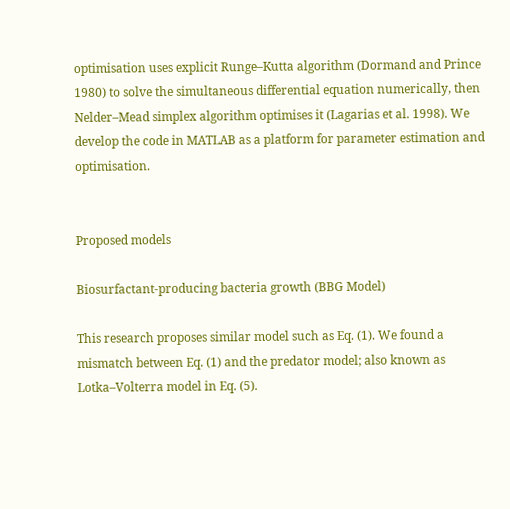optimisation uses explicit Runge–Kutta algorithm (Dormand and Prince 1980) to solve the simultaneous differential equation numerically, then Nelder–Mead simplex algorithm optimises it (Lagarias et al. 1998). We develop the code in MATLAB as a platform for parameter estimation and optimisation.


Proposed models

Biosurfactant-producing bacteria growth (BBG Model)

This research proposes similar model such as Eq. (1). We found a mismatch between Eq. (1) and the predator model; also known as Lotka–Volterra model in Eq. (5).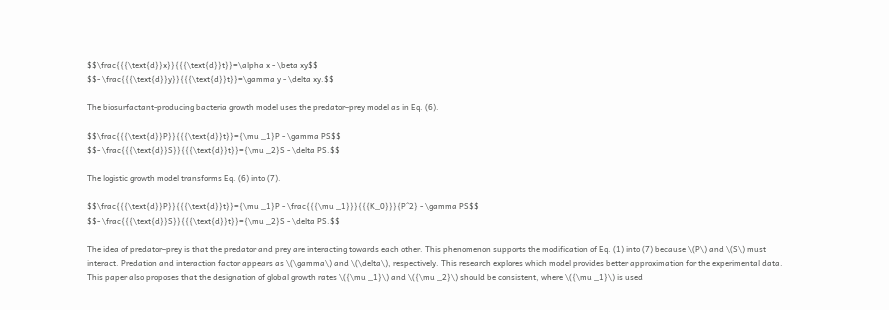$$\frac{{{\text{d}}x}}{{{\text{d}}t}}=\alpha x - \beta xy$$
$$- \frac{{{\text{d}}y}}{{{\text{d}}t}}=\gamma y - \delta xy.$$

The biosurfactant-producing bacteria growth model uses the predator–prey model as in Eq. (6).

$$\frac{{{\text{d}}P}}{{{\text{d}}t}}={\mu _1}P - \gamma PS$$
$$- \frac{{{\text{d}}S}}{{{\text{d}}t}}={\mu _2}S - \delta PS.$$

The logistic growth model transforms Eq. (6) into (7).

$$\frac{{{\text{d}}P}}{{{\text{d}}t}}={\mu _1}P - \frac{{{\mu _1}}}{{{K_0}}}{P^2} - \gamma PS$$
$$- \frac{{{\text{d}}S}}{{{\text{d}}t}}={\mu _2}S - \delta PS.$$

The idea of predator–prey is that the predator and prey are interacting towards each other. This phenomenon supports the modification of Eq. (1) into (7) because \(P\) and \(S\) must interact. Predation and interaction factor appears as \(\gamma\) and \(\delta\), respectively. This research explores which model provides better approximation for the experimental data. This paper also proposes that the designation of global growth rates \({\mu _1}\) and \({\mu _2}\) should be consistent, where \({\mu _1}\) is used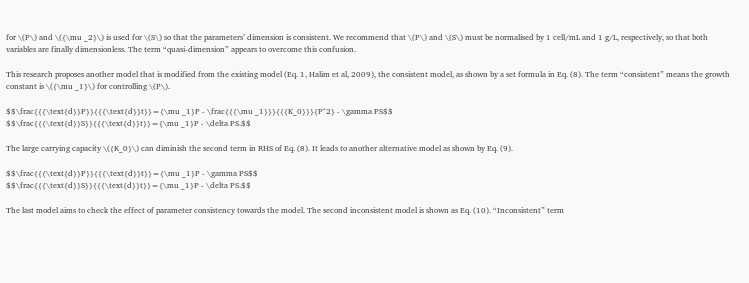for \(P\) and \({\mu _2}\) is used for \(S\) so that the parameters’ dimension is consistent. We recommend that \(P\) and \(S\) must be normalised by 1 cell/mL and 1 g/L, respectively, so that both variables are finally dimensionless. The term “quasi-dimension” appears to overcome this confusion.

This research proposes another model that is modified from the existing model (Eq. 1, Halim et al, 2009), the consistent model, as shown by a set formula in Eq. (8). The term “consistent” means the growth constant is \({\mu _1}\) for controlling \(P\).

$$\frac{{{\text{d}}P}}{{{\text{d}}t}}={\mu _1}P - \frac{{{\mu _1}}}{{{K_0}}}{P^2} - \gamma PS$$
$$\frac{{{\text{d}}S}}{{{\text{d}}t}}={\mu _1}P - \delta PS.$$

The large carrying capacity \({K_0}\) can diminish the second term in RHS of Eq. (8). It leads to another alternative model as shown by Eq. (9).

$$\frac{{{\text{d}}P}}{{{\text{d}}t}}={\mu _1}P - \gamma PS$$
$$\frac{{{\text{d}}S}}{{{\text{d}}t}}={\mu _1}P - \delta PS.$$

The last model aims to check the effect of parameter consistency towards the model. The second inconsistent model is shown as Eq. (10). “Inconsistent” term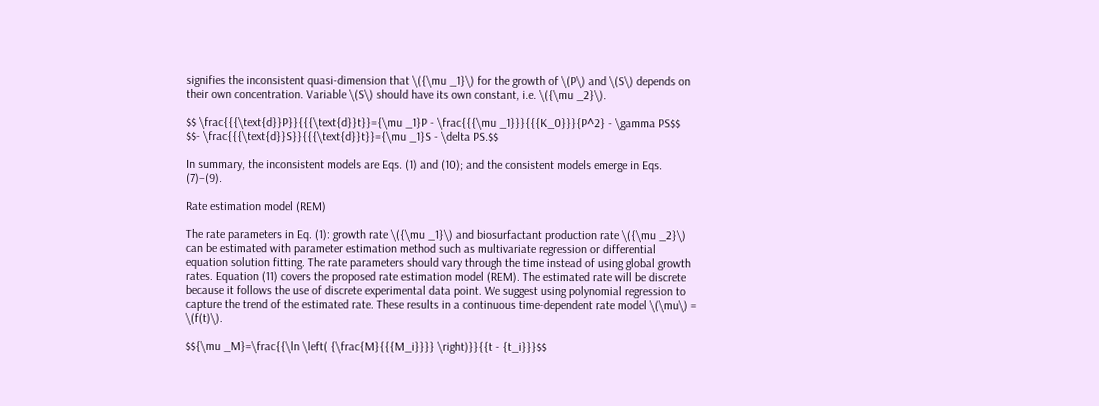signifies the inconsistent quasi-dimension that \({\mu _1}\) for the growth of \(P\) and \(S\) depends on their own concentration. Variable \(S\) should have its own constant, i.e. \({\mu _2}\).

$$ \frac{{{\text{d}}P}}{{{\text{d}}t}}={\mu _1}P - \frac{{{\mu _1}}}{{{K_0}}}{P^2} - \gamma PS$$
$$- \frac{{{\text{d}}S}}{{{\text{d}}t}}={\mu _1}S - \delta PS.$$

In summary, the inconsistent models are Eqs. (1) and (10); and the consistent models emerge in Eqs. (7)–(9).

Rate estimation model (REM)

The rate parameters in Eq. (1): growth rate \({\mu _1}\) and biosurfactant production rate \({\mu _2}\) can be estimated with parameter estimation method such as multivariate regression or differential equation solution fitting. The rate parameters should vary through the time instead of using global growth rates. Equation (11) covers the proposed rate estimation model (REM). The estimated rate will be discrete because it follows the use of discrete experimental data point. We suggest using polynomial regression to capture the trend of the estimated rate. These results in a continuous time-dependent rate model \(\mu\) = \(f(t)\).

$${\mu _M}=\frac{{\ln \left( {\frac{M}{{{M_i}}}} \right)}}{{t - {t_i}}}$$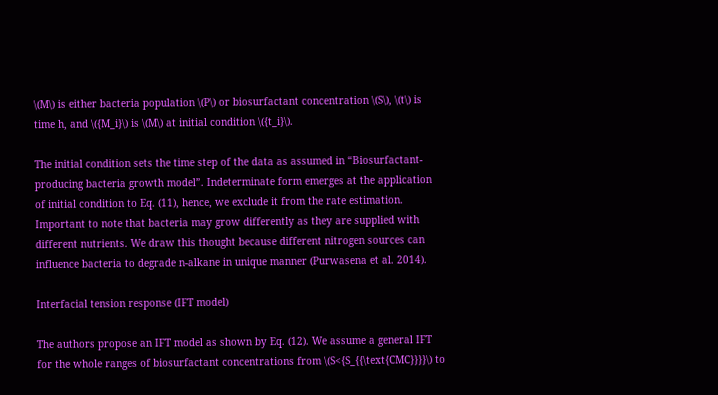\(M\) is either bacteria population \(P\) or biosurfactant concentration \(S\), \(t\) is time h, and \({M_i}\) is \(M\) at initial condition \({t_i}\).

The initial condition sets the time step of the data as assumed in “Biosurfactant-producing bacteria growth model”. Indeterminate form emerges at the application of initial condition to Eq. (11), hence, we exclude it from the rate estimation. Important to note that bacteria may grow differently as they are supplied with different nutrients. We draw this thought because different nitrogen sources can influence bacteria to degrade n-alkane in unique manner (Purwasena et al. 2014).

Interfacial tension response (IFT model)

The authors propose an IFT model as shown by Eq. (12). We assume a general IFT for the whole ranges of biosurfactant concentrations from \(S<{S_{{\text{CMC}}}}\) to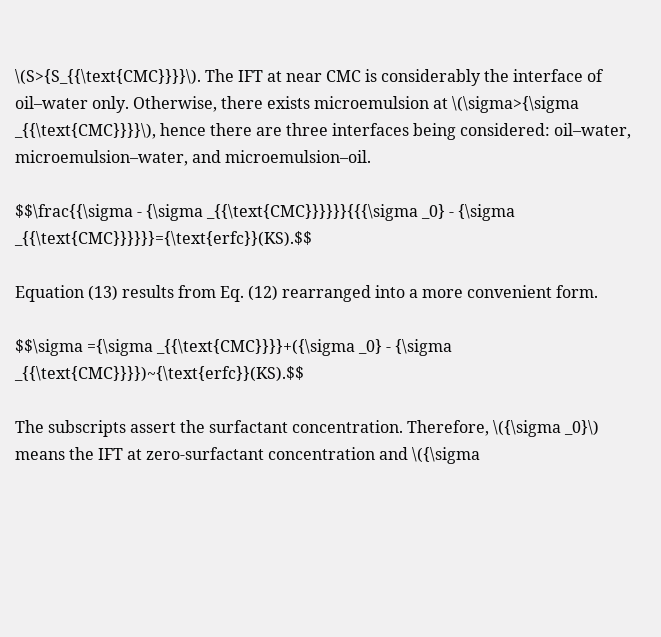\(S>{S_{{\text{CMC}}}}\). The IFT at near CMC is considerably the interface of oil–water only. Otherwise, there exists microemulsion at \(\sigma>{\sigma _{{\text{CMC}}}}\), hence there are three interfaces being considered: oil–water, microemulsion–water, and microemulsion–oil.

$$\frac{{\sigma - {\sigma _{{\text{CMC}}}}}}{{{\sigma _0} - {\sigma _{{\text{CMC}}}}}}={\text{erfc}}(KS).$$

Equation (13) results from Eq. (12) rearranged into a more convenient form.

$$\sigma ={\sigma _{{\text{CMC}}}}+({\sigma _0} - {\sigma _{{\text{CMC}}}})~{\text{erfc}}(KS).$$

The subscripts assert the surfactant concentration. Therefore, \({\sigma _0}\) means the IFT at zero-surfactant concentration and \({\sigma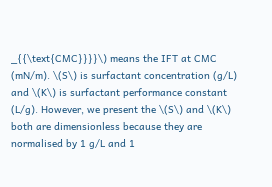_{{\text{CMC}}}}\) means the IFT at CMC (mN/m). \(S\) is surfactant concentration (g/L) and \(K\) is surfactant performance constant (L/g). However, we present the \(S\) and \(K\) both are dimensionless because they are normalised by 1 g/L and 1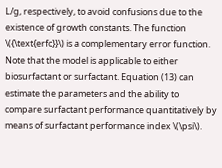L/g, respectively, to avoid confusions due to the existence of growth constants. The function \({\text{erfc}}\) is a complementary error function. Note that the model is applicable to either biosurfactant or surfactant. Equation (13) can estimate the parameters and the ability to compare surfactant performance quantitatively by means of surfactant performance index \(\psi\).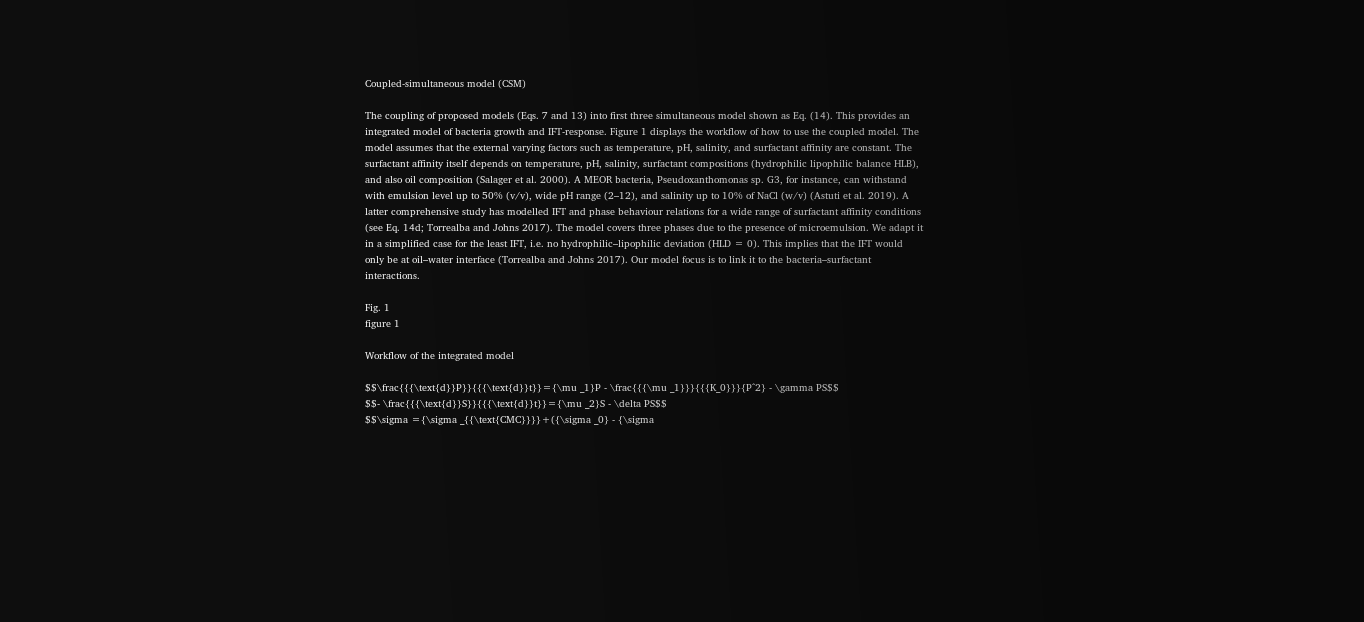Coupled-simultaneous model (CSM)

The coupling of proposed models (Eqs. 7 and 13) into first three simultaneous model shown as Eq. (14). This provides an integrated model of bacteria growth and IFT-response. Figure 1 displays the workflow of how to use the coupled model. The model assumes that the external varying factors such as temperature, pH, salinity, and surfactant affinity are constant. The surfactant affinity itself depends on temperature, pH, salinity, surfactant compositions (hydrophilic lipophilic balance HLB), and also oil composition (Salager et al. 2000). A MEOR bacteria, Pseudoxanthomonas sp. G3, for instance, can withstand with emulsion level up to 50% (v/v), wide pH range (2–12), and salinity up to 10% of NaCl (w/v) (Astuti et al. 2019). A latter comprehensive study has modelled IFT and phase behaviour relations for a wide range of surfactant affinity conditions (see Eq. 14d; Torrealba and Johns 2017). The model covers three phases due to the presence of microemulsion. We adapt it in a simplified case for the least IFT, i.e. no hydrophilic–lipophilic deviation (HLD = 0). This implies that the IFT would only be at oil–water interface (Torrealba and Johns 2017). Our model focus is to link it to the bacteria–surfactant interactions.

Fig. 1
figure 1

Workflow of the integrated model

$$\frac{{{\text{d}}P}}{{{\text{d}}t}}={\mu _1}P - \frac{{{\mu _1}}}{{{K_0}}}{P^2} - \gamma PS$$
$$- \frac{{{\text{d}}S}}{{{\text{d}}t}}={\mu _2}S - \delta PS$$
$$\sigma ={\sigma _{{\text{CMC}}}}+({\sigma _0} - {\sigma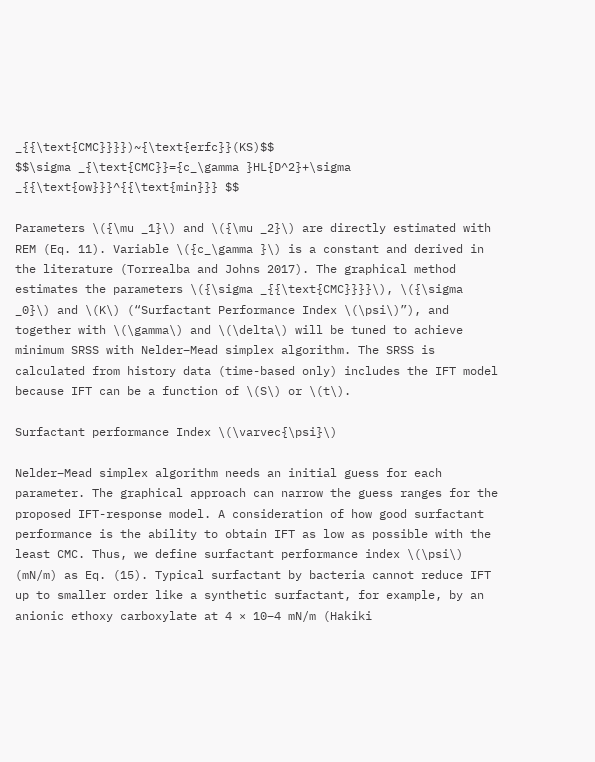_{{\text{CMC}}}})~{\text{erfc}}(KS)$$
$$\sigma _{\text{CMC}}={c_\gamma }HL{D^2}+\sigma _{{\text{ow}}}^{{\text{min}}} $$

Parameters \({\mu _1}\) and \({\mu _2}\) are directly estimated with REM (Eq. 11). Variable \({c_\gamma }\) is a constant and derived in the literature (Torrealba and Johns 2017). The graphical method estimates the parameters \({\sigma _{{\text{CMC}}}}\), \({\sigma _0}\) and \(K\) (“Surfactant Performance Index \(\psi\)”), and together with \(\gamma\) and \(\delta\) will be tuned to achieve minimum SRSS with Nelder–Mead simplex algorithm. The SRSS is calculated from history data (time-based only) includes the IFT model because IFT can be a function of \(S\) or \(t\).

Surfactant performance Index \(\varvec{\psi}\)

Nelder–Mead simplex algorithm needs an initial guess for each parameter. The graphical approach can narrow the guess ranges for the proposed IFT-response model. A consideration of how good surfactant performance is the ability to obtain IFT as low as possible with the least CMC. Thus, we define surfactant performance index \(\psi\) (mN/m) as Eq. (15). Typical surfactant by bacteria cannot reduce IFT up to smaller order like a synthetic surfactant, for example, by an anionic ethoxy carboxylate at 4 × 10−4 mN/m (Hakiki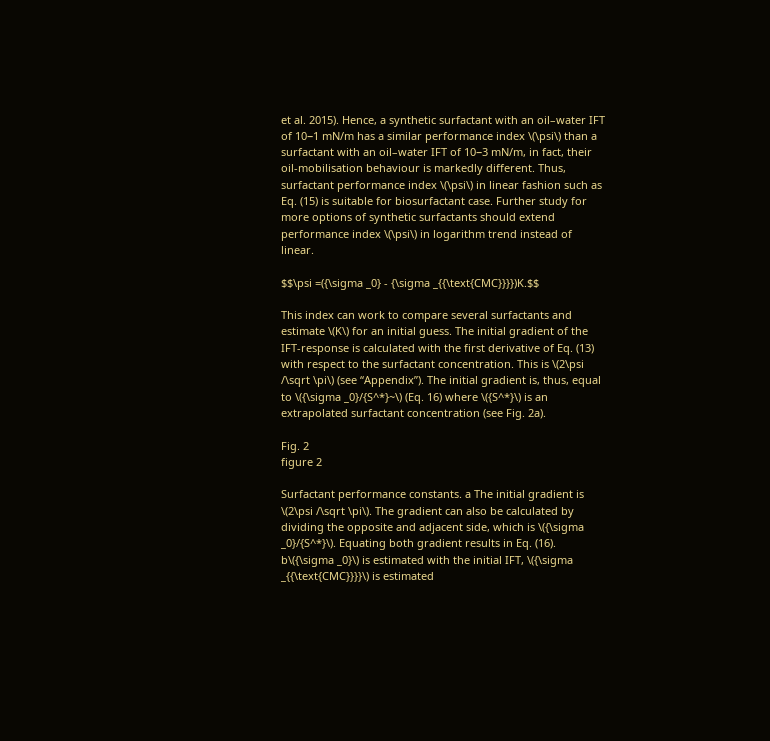et al. 2015). Hence, a synthetic surfactant with an oil–water IFT of 10−1 mN/m has a similar performance index \(\psi\) than a surfactant with an oil–water IFT of 10−3 mN/m, in fact, their oil-mobilisation behaviour is markedly different. Thus, surfactant performance index \(\psi\) in linear fashion such as Eq. (15) is suitable for biosurfactant case. Further study for more options of synthetic surfactants should extend performance index \(\psi\) in logarithm trend instead of linear.

$$\psi =({\sigma _0} - {\sigma _{{\text{CMC}}}})K.$$

This index can work to compare several surfactants and estimate \(K\) for an initial guess. The initial gradient of the IFT-response is calculated with the first derivative of Eq. (13) with respect to the surfactant concentration. This is \(2\psi /\sqrt \pi\) (see “Appendix”). The initial gradient is, thus, equal to \({\sigma _0}/{S^*}~\) (Eq. 16) where \({S^*}\) is an extrapolated surfactant concentration (see Fig. 2a).

Fig. 2
figure 2

Surfactant performance constants. a The initial gradient is \(2\psi /\sqrt \pi\). The gradient can also be calculated by dividing the opposite and adjacent side, which is \({\sigma _0}/{S^*}\). Equating both gradient results in Eq. (16). b\({\sigma _0}\) is estimated with the initial IFT, \({\sigma _{{\text{CMC}}}}\) is estimated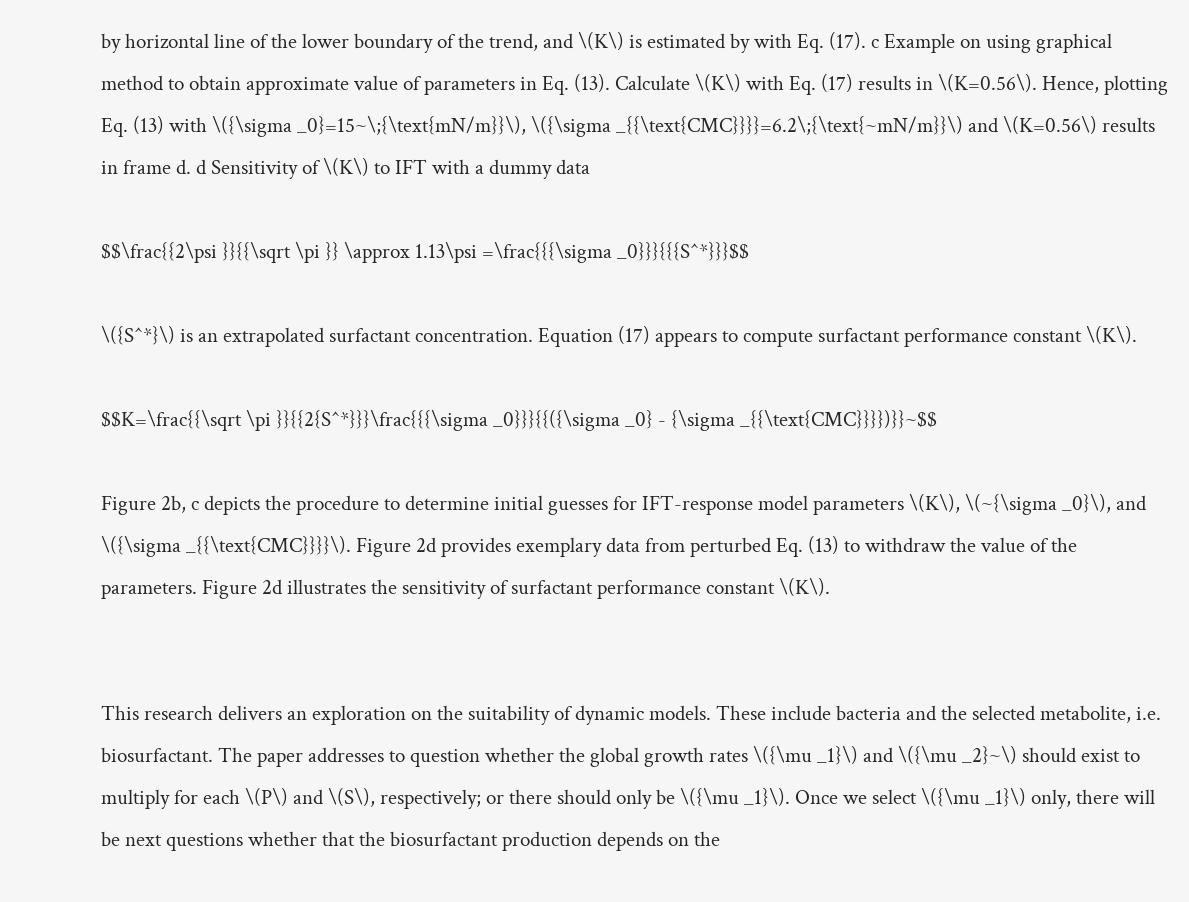by horizontal line of the lower boundary of the trend, and \(K\) is estimated by with Eq. (17). c Example on using graphical method to obtain approximate value of parameters in Eq. (13). Calculate \(K\) with Eq. (17) results in \(K=0.56\). Hence, plotting Eq. (13) with \({\sigma _0}=15~\;{\text{mN/m}}\), \({\sigma _{{\text{CMC}}}}=6.2\;{\text{~mN/m}}\) and \(K=0.56\) results in frame d. d Sensitivity of \(K\) to IFT with a dummy data

$$\frac{{2\psi }}{{\sqrt \pi }} \approx 1.13\psi =\frac{{{\sigma _0}}}{{{S^*}}}$$

\({S^*}\) is an extrapolated surfactant concentration. Equation (17) appears to compute surfactant performance constant \(K\).

$$K=\frac{{\sqrt \pi }}{{2{S^*}}}\frac{{{\sigma _0}}}{{({\sigma _0} - {\sigma _{{\text{CMC}}}})}}~$$

Figure 2b, c depicts the procedure to determine initial guesses for IFT-response model parameters \(K\), \(~{\sigma _0}\), and \({\sigma _{{\text{CMC}}}}\). Figure 2d provides exemplary data from perturbed Eq. (13) to withdraw the value of the parameters. Figure 2d illustrates the sensitivity of surfactant performance constant \(K\).


This research delivers an exploration on the suitability of dynamic models. These include bacteria and the selected metabolite, i.e. biosurfactant. The paper addresses to question whether the global growth rates \({\mu _1}\) and \({\mu _2}~\) should exist to multiply for each \(P\) and \(S\), respectively; or there should only be \({\mu _1}\). Once we select \({\mu _1}\) only, there will be next questions whether that the biosurfactant production depends on the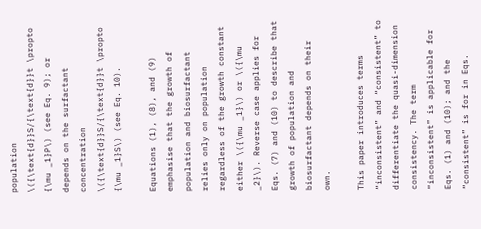population \({\text{d}}S/{\text{d}}t \propto {\mu _1}P\) (see Eq. 9); or depends on the surfactant concentration \({\text{d}}S/{\text{d}}t \propto {\mu _1}S\) (see Eq. 10).

Equations (1), (8), and (9) emphasise that the growth of population and biosurfactant relies only on population regardless of the growth constant either \({\mu _1}\) or \({\mu _2}\). Reverse case applies for Eqs. (7) and (10) to describe that growth of population and biosurfactant depends on their own.

This paper introduces terms “inconsistent” and “consistent” to differentiate the quasi-dimension consistency. The term “inconsistent” is applicable for Eqs. (1) and (10); and the “consistent” is for in Eqs.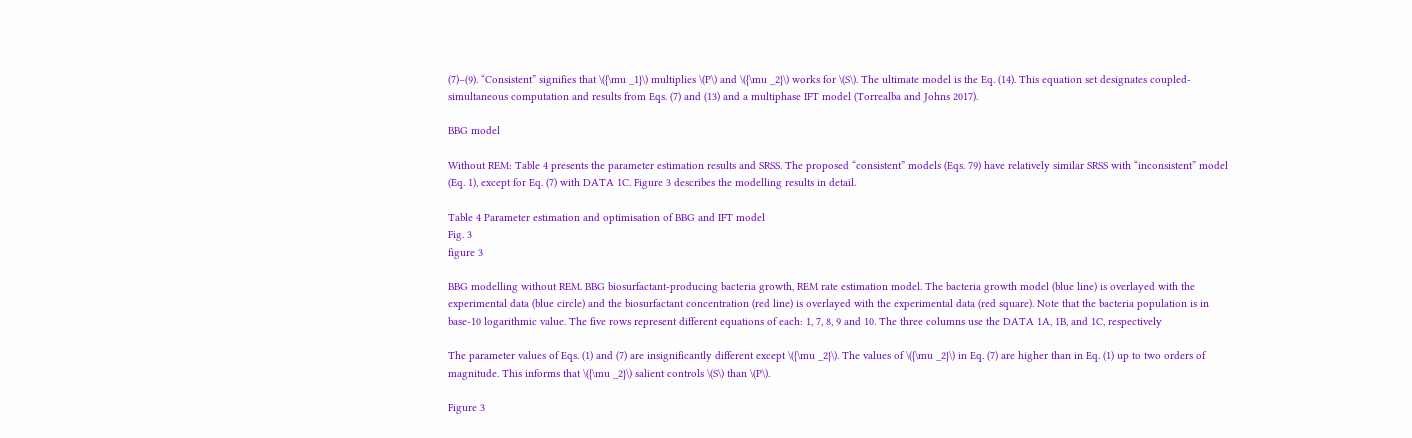(7)–(9). “Consistent” signifies that \({\mu _1}\) multiplies \(P\) and \({\mu _2}\) works for \(S\). The ultimate model is the Eq. (14). This equation set designates coupled-simultaneous computation and results from Eqs. (7) and (13) and a multiphase IFT model (Torrealba and Johns 2017).

BBG model

Without REM: Table 4 presents the parameter estimation results and SRSS. The proposed “consistent” models (Eqs. 79) have relatively similar SRSS with “inconsistent” model (Eq. 1), except for Eq. (7) with DATA 1C. Figure 3 describes the modelling results in detail.

Table 4 Parameter estimation and optimisation of BBG and IFT model
Fig. 3
figure 3

BBG modelling without REM. BBG biosurfactant-producing bacteria growth, REM rate estimation model. The bacteria growth model (blue line) is overlayed with the experimental data (blue circle) and the biosurfactant concentration (red line) is overlayed with the experimental data (red square). Note that the bacteria population is in base-10 logarithmic value. The five rows represent different equations of each: 1, 7, 8, 9 and 10. The three columns use the DATA 1A, 1B, and 1C, respectively

The parameter values of Eqs. (1) and (7) are insignificantly different except \({\mu _2}\). The values of \({\mu _2}\) in Eq. (7) are higher than in Eq. (1) up to two orders of magnitude. This informs that \({\mu _2}\) salient controls \(S\) than \(P\).

Figure 3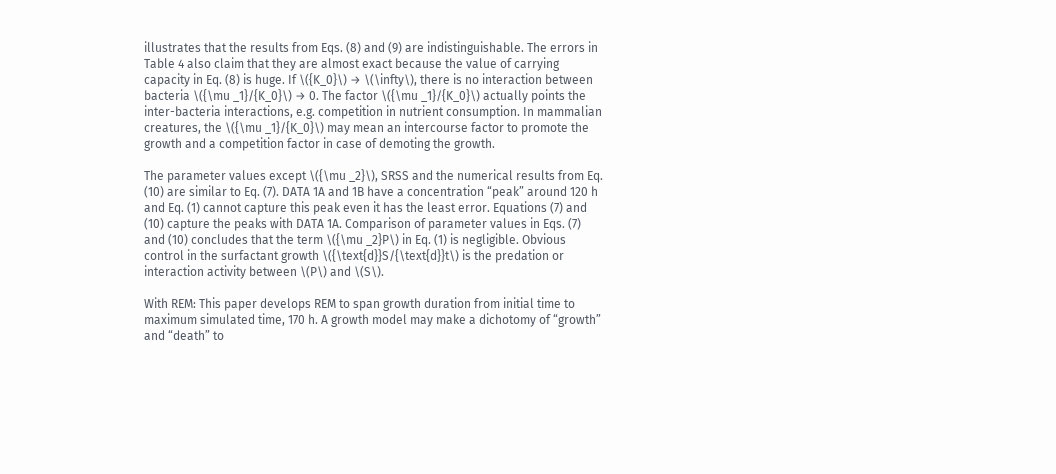illustrates that the results from Eqs. (8) and (9) are indistinguishable. The errors in Table 4 also claim that they are almost exact because the value of carrying capacity in Eq. (8) is huge. If \({K_0}\) → \(\infty\), there is no interaction between bacteria \({\mu _1}/{K_0}\) → 0. The factor \({\mu _1}/{K_0}\) actually points the inter-bacteria interactions, e.g. competition in nutrient consumption. In mammalian creatures, the \({\mu _1}/{K_0}\) may mean an intercourse factor to promote the growth and a competition factor in case of demoting the growth.

The parameter values except \({\mu _2}\), SRSS and the numerical results from Eq. (10) are similar to Eq. (7). DATA 1A and 1B have a concentration “peak” around 120 h and Eq. (1) cannot capture this peak even it has the least error. Equations (7) and (10) capture the peaks with DATA 1A. Comparison of parameter values in Eqs. (7) and (10) concludes that the term \({\mu _2}P\) in Eq. (1) is negligible. Obvious control in the surfactant growth \({\text{d}}S/{\text{d}}t\) is the predation or interaction activity between \(P\) and \(S\).

With REM: This paper develops REM to span growth duration from initial time to maximum simulated time, 170 h. A growth model may make a dichotomy of “growth” and “death” to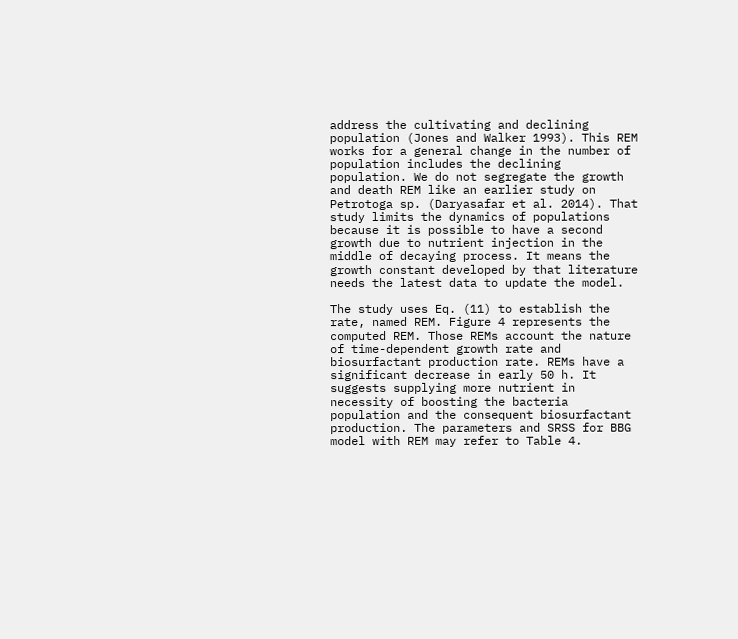address the cultivating and declining population (Jones and Walker 1993). This REM works for a general change in the number of population includes the declining population. We do not segregate the growth and death REM like an earlier study on Petrotoga sp. (Daryasafar et al. 2014). That study limits the dynamics of populations because it is possible to have a second growth due to nutrient injection in the middle of decaying process. It means the growth constant developed by that literature needs the latest data to update the model.

The study uses Eq. (11) to establish the rate, named REM. Figure 4 represents the computed REM. Those REMs account the nature of time-dependent growth rate and biosurfactant production rate. REMs have a significant decrease in early 50 h. It suggests supplying more nutrient in necessity of boosting the bacteria population and the consequent biosurfactant production. The parameters and SRSS for BBG model with REM may refer to Table 4.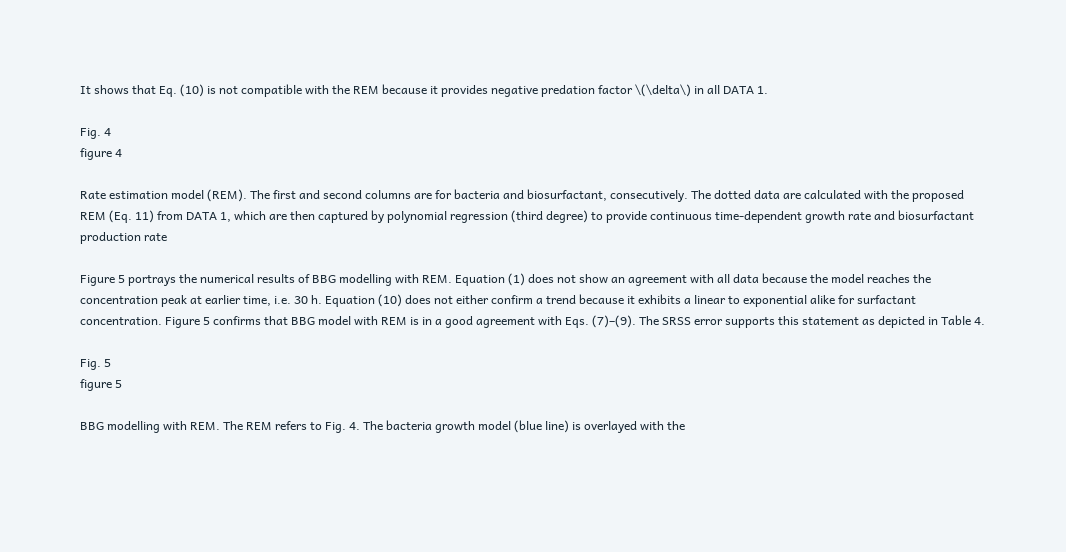It shows that Eq. (10) is not compatible with the REM because it provides negative predation factor \(\delta\) in all DATA 1.

Fig. 4
figure 4

Rate estimation model (REM). The first and second columns are for bacteria and biosurfactant, consecutively. The dotted data are calculated with the proposed REM (Eq. 11) from DATA 1, which are then captured by polynomial regression (third degree) to provide continuous time-dependent growth rate and biosurfactant production rate

Figure 5 portrays the numerical results of BBG modelling with REM. Equation (1) does not show an agreement with all data because the model reaches the concentration peak at earlier time, i.e. 30 h. Equation (10) does not either confirm a trend because it exhibits a linear to exponential alike for surfactant concentration. Figure 5 confirms that BBG model with REM is in a good agreement with Eqs. (7)–(9). The SRSS error supports this statement as depicted in Table 4.

Fig. 5
figure 5

BBG modelling with REM. The REM refers to Fig. 4. The bacteria growth model (blue line) is overlayed with the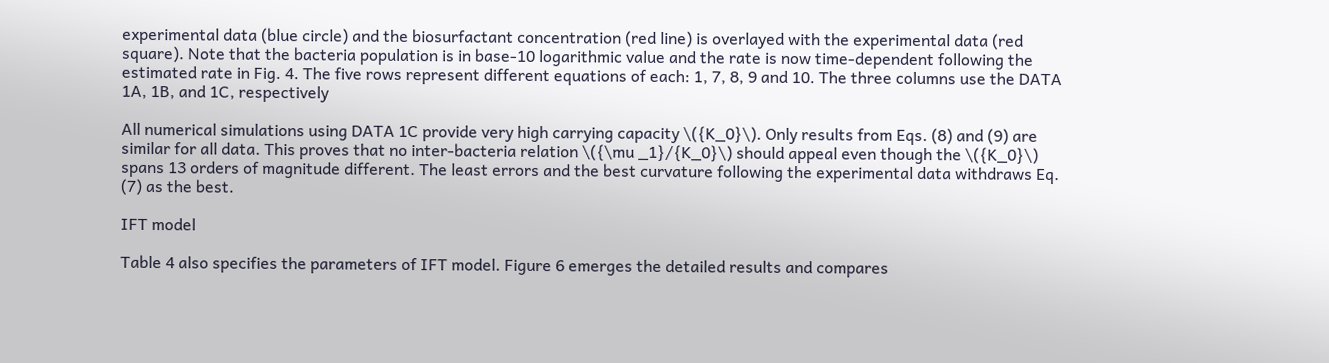experimental data (blue circle) and the biosurfactant concentration (red line) is overlayed with the experimental data (red square). Note that the bacteria population is in base-10 logarithmic value and the rate is now time-dependent following the estimated rate in Fig. 4. The five rows represent different equations of each: 1, 7, 8, 9 and 10. The three columns use the DATA 1A, 1B, and 1C, respectively

All numerical simulations using DATA 1C provide very high carrying capacity \({K_0}\). Only results from Eqs. (8) and (9) are similar for all data. This proves that no inter-bacteria relation \({\mu _1}/{K_0}\) should appeal even though the \({K_0}\) spans 13 orders of magnitude different. The least errors and the best curvature following the experimental data withdraws Eq. (7) as the best.

IFT model

Table 4 also specifies the parameters of IFT model. Figure 6 emerges the detailed results and compares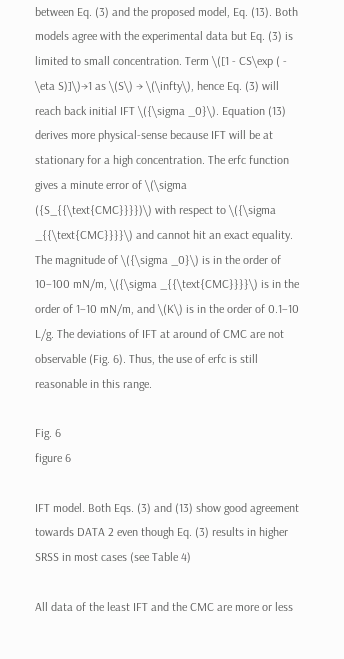between Eq. (3) and the proposed model, Eq. (13). Both models agree with the experimental data but Eq. (3) is limited to small concentration. Term \([1 - CS\exp ( - \eta S)]\)→1 as \(S\) → \(\infty\), hence Eq. (3) will reach back initial IFT \({\sigma _0}\). Equation (13) derives more physical-sense because IFT will be at stationary for a high concentration. The erfc function gives a minute error of \(\sigma ({S_{{\text{CMC}}}})\) with respect to \({\sigma _{{\text{CMC}}}}\) and cannot hit an exact equality. The magnitude of \({\sigma _0}\) is in the order of 10–100 mN/m, \({\sigma _{{\text{CMC}}}}\) is in the order of 1–10 mN/m, and \(K\) is in the order of 0.1–10 L/g. The deviations of IFT at around of CMC are not observable (Fig. 6). Thus, the use of erfc is still reasonable in this range.

Fig. 6
figure 6

IFT model. Both Eqs. (3) and (13) show good agreement towards DATA 2 even though Eq. (3) results in higher SRSS in most cases (see Table 4)

All data of the least IFT and the CMC are more or less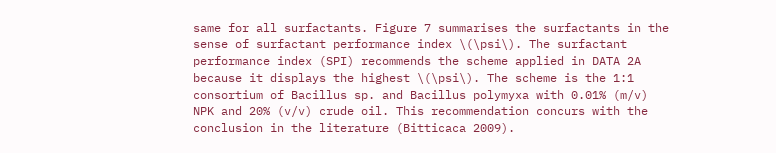same for all surfactants. Figure 7 summarises the surfactants in the sense of surfactant performance index \(\psi\). The surfactant performance index (SPI) recommends the scheme applied in DATA 2A because it displays the highest \(\psi\). The scheme is the 1:1 consortium of Bacillus sp. and Bacillus polymyxa with 0.01% (m/v) NPK and 20% (v/v) crude oil. This recommendation concurs with the conclusion in the literature (Bitticaca 2009).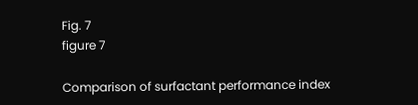Fig. 7
figure 7

Comparison of surfactant performance index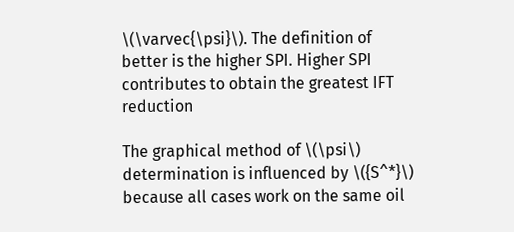\(\varvec{\psi}\). The definition of better is the higher SPI. Higher SPI contributes to obtain the greatest IFT reduction

The graphical method of \(\psi\) determination is influenced by \({S^*}\) because all cases work on the same oil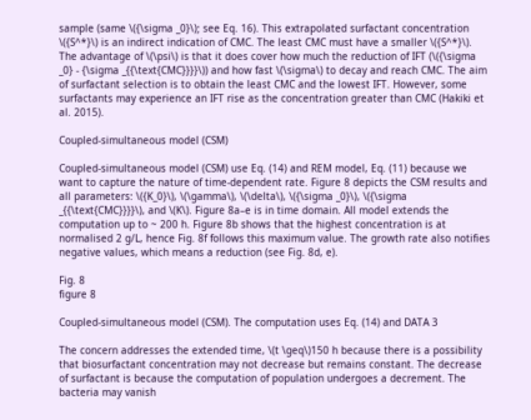sample (same \({\sigma _0}\); see Eq. 16). This extrapolated surfactant concentration \({S^*}\) is an indirect indication of CMC. The least CMC must have a smaller \({S^*}\). The advantage of \(\psi\) is that it does cover how much the reduction of IFT (\({\sigma _0} - {\sigma _{{\text{CMC}}}}\)) and how fast \(\sigma\) to decay and reach CMC. The aim of surfactant selection is to obtain the least CMC and the lowest IFT. However, some surfactants may experience an IFT rise as the concentration greater than CMC (Hakiki et al. 2015).

Coupled-simultaneous model (CSM)

Coupled-simultaneous model (CSM) use Eq. (14) and REM model, Eq. (11) because we want to capture the nature of time-dependent rate. Figure 8 depicts the CSM results and all parameters: \({K_0}\), \(\gamma\), \(\delta\), \({\sigma _0}\), \({\sigma _{{\text{CMC}}}}\), and \(K\). Figure 8a–e is in time domain. All model extends the computation up to ~ 200 h. Figure 8b shows that the highest concentration is at normalised 2 g/L, hence Fig. 8f follows this maximum value. The growth rate also notifies negative values, which means a reduction (see Fig. 8d, e).

Fig. 8
figure 8

Coupled-simultaneous model (CSM). The computation uses Eq. (14) and DATA 3

The concern addresses the extended time, \(t \geq\)150 h because there is a possibility that biosurfactant concentration may not decrease but remains constant. The decrease of surfactant is because the computation of population undergoes a decrement. The bacteria may vanish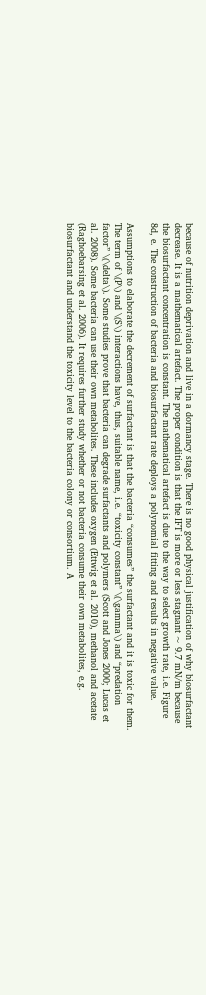because of nutrition deprivation and live in a dormancy stage. There is no good physical justification of why biosurfactant decrease. It is a mathematical artefact. The proper condition is that the IFT is more or less stagnant ~ 9.7 mN/m because the biosurfactant concentration is constant. The mathematical artefact is due to the way to select growth rate, i.e. Figure 8d, e. The construction of bacteria and biosurfactant rate deploys a polynomial fitting and results in negative value.

Assumptions to elaborate the decrement of surfactant is that the bacteria “consumes” the surfactant and it is toxic for them. The term of \(P\) and \(S\) interactions have, thus, suitable name, i.e. “toxicity constant” \(\gamma\) and “predation factor” \(\delta\). Some studies prove that bacteria can degrade surfactants and polymers (Scott and Jones 2000; Lucas et al. 2008). Some bacteria can use their own metabolites. These includes oxygen (Ettwig et al. 2010), methanol and acetate (Raghoebarsing et al. 2006). It requires further study whether or not bacteria consume their own metabolites, e.g. biosurfactant and understand the toxicity level to the bacteria colony or consortium. A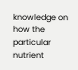knowledge on how the particular nutrient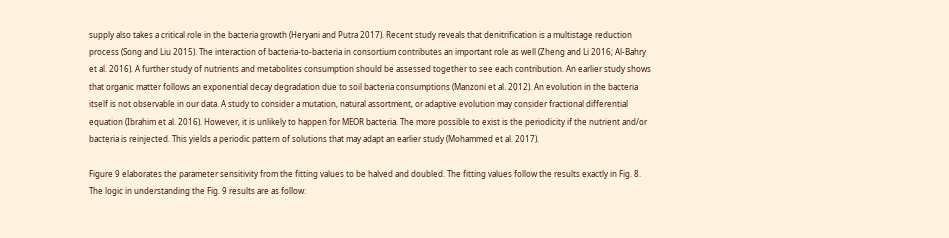supply also takes a critical role in the bacteria growth (Heryani and Putra 2017). Recent study reveals that denitrification is a multistage reduction process (Song and Liu 2015). The interaction of bacteria-to-bacteria in consortium contributes an important role as well (Zheng and Li 2016; Al-Bahry et al. 2016). A further study of nutrients and metabolites consumption should be assessed together to see each contribution. An earlier study shows that organic matter follows an exponential decay degradation due to soil bacteria consumptions (Manzoni et al. 2012). An evolution in the bacteria itself is not observable in our data. A study to consider a mutation, natural assortment, or adaptive evolution may consider fractional differential equation (Ibrahim et al. 2016). However, it is unlikely to happen for MEOR bacteria. The more possible to exist is the periodicity if the nutrient and/or bacteria is reinjected. This yields a periodic pattern of solutions that may adapt an earlier study (Mohammed et al. 2017).

Figure 9 elaborates the parameter sensitivity from the fitting values to be halved and doubled. The fitting values follow the results exactly in Fig. 8. The logic in understanding the Fig. 9 results are as follow: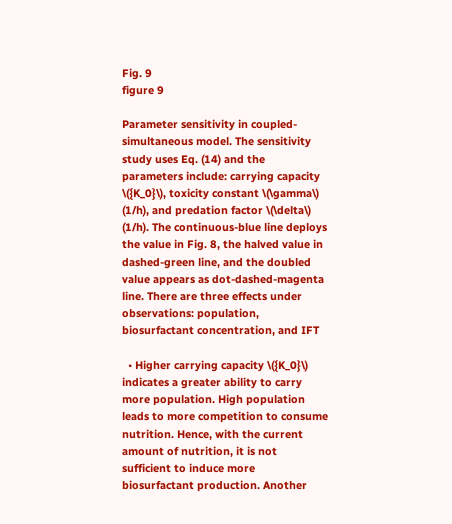Fig. 9
figure 9

Parameter sensitivity in coupled-simultaneous model. The sensitivity study uses Eq. (14) and the parameters include: carrying capacity \({K_0}\), toxicity constant \(\gamma\) (1/h), and predation factor \(\delta\) (1/h). The continuous-blue line deploys the value in Fig. 8, the halved value in dashed-green line, and the doubled value appears as dot-dashed-magenta line. There are three effects under observations: population, biosurfactant concentration, and IFT

  • Higher carrying capacity \({K_0}\) indicates a greater ability to carry more population. High population leads to more competition to consume nutrition. Hence, with the current amount of nutrition, it is not sufficient to induce more biosurfactant production. Another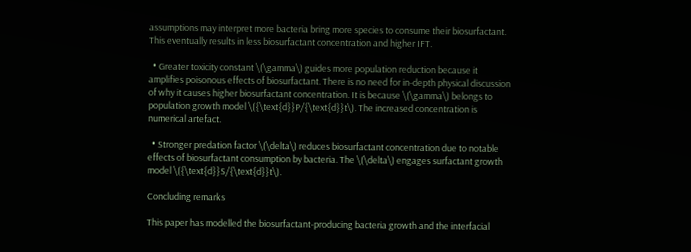assumptions may interpret more bacteria bring more species to consume their biosurfactant. This eventually results in less biosurfactant concentration and higher IFT.

  • Greater toxicity constant \(\gamma\) guides more population reduction because it amplifies poisonous effects of biosurfactant. There is no need for in-depth physical discussion of why it causes higher biosurfactant concentration. It is because \(\gamma\) belongs to population growth model \({\text{d}}P/{\text{d}}t\). The increased concentration is numerical artefact.

  • Stronger predation factor \(\delta\) reduces biosurfactant concentration due to notable effects of biosurfactant consumption by bacteria. The \(\delta\) engages surfactant growth model \({\text{d}}S/{\text{d}}t\).

Concluding remarks

This paper has modelled the biosurfactant-producing bacteria growth and the interfacial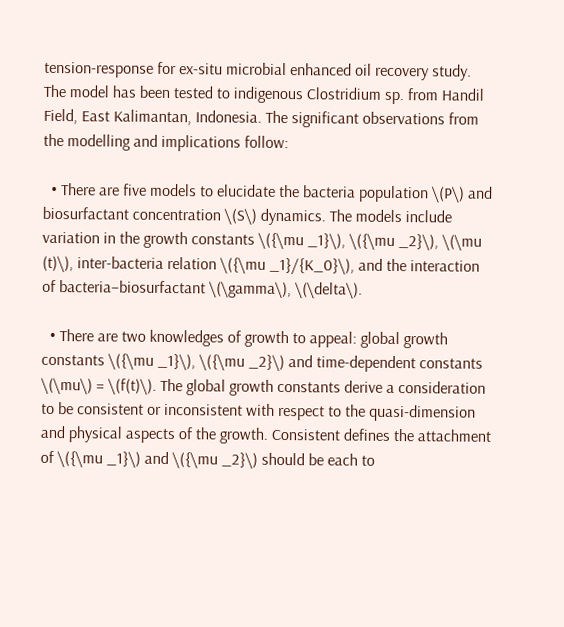tension-response for ex-situ microbial enhanced oil recovery study. The model has been tested to indigenous Clostridium sp. from Handil Field, East Kalimantan, Indonesia. The significant observations from the modelling and implications follow:

  • There are five models to elucidate the bacteria population \(P\) and biosurfactant concentration \(S\) dynamics. The models include variation in the growth constants \({\mu _1}\), \({\mu _2}\), \(\mu (t)\), inter-bacteria relation \({\mu _1}/{K_0}\), and the interaction of bacteria–biosurfactant \(\gamma\), \(\delta\).

  • There are two knowledges of growth to appeal: global growth constants \({\mu _1}\), \({\mu _2}\) and time-dependent constants \(\mu\) = \(f(t)\). The global growth constants derive a consideration to be consistent or inconsistent with respect to the quasi-dimension and physical aspects of the growth. Consistent defines the attachment of \({\mu _1}\) and \({\mu _2}\) should be each to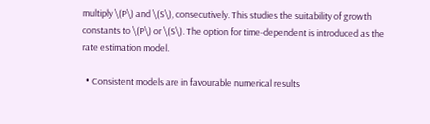multiply \(P\) and \(S\), consecutively. This studies the suitability of growth constants to \(P\) or \(S\). The option for time-dependent is introduced as the rate estimation model.

  • Consistent models are in favourable numerical results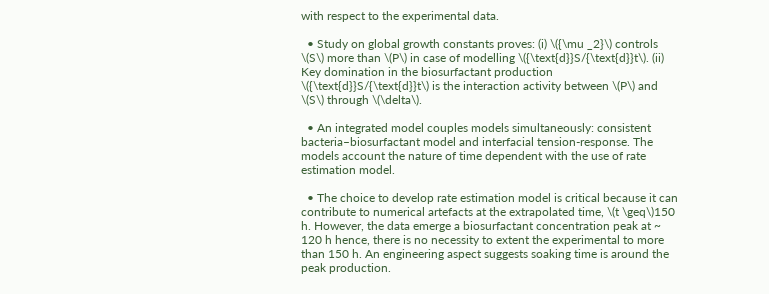with respect to the experimental data.

  • Study on global growth constants proves: (i) \({\mu _2}\) controls \(S\) more than \(P\) in case of modelling \({\text{d}}S/{\text{d}}t\). (ii) Key domination in the biosurfactant production \({\text{d}}S/{\text{d}}t\) is the interaction activity between \(P\) and \(S\) through \(\delta\).

  • An integrated model couples models simultaneously: consistent bacteria–biosurfactant model and interfacial tension-response. The models account the nature of time dependent with the use of rate estimation model.

  • The choice to develop rate estimation model is critical because it can contribute to numerical artefacts at the extrapolated time, \(t \geq\)150 h. However, the data emerge a biosurfactant concentration peak at ~ 120 h hence, there is no necessity to extent the experimental to more than 150 h. An engineering aspect suggests soaking time is around the peak production.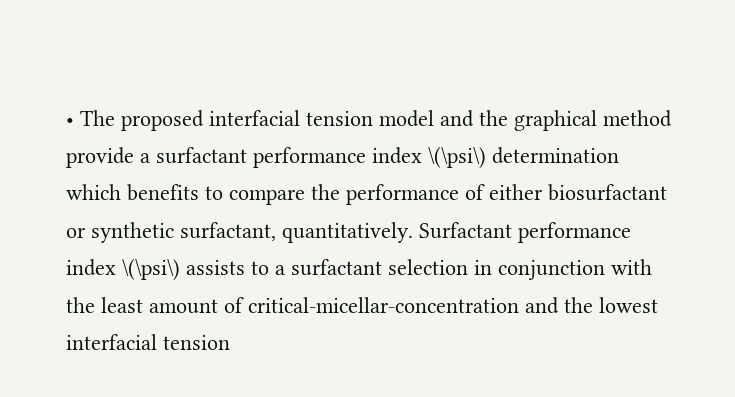• The proposed interfacial tension model and the graphical method provide a surfactant performance index \(\psi\) determination which benefits to compare the performance of either biosurfactant or synthetic surfactant, quantitatively. Surfactant performance index \(\psi\) assists to a surfactant selection in conjunction with the least amount of critical-micellar-concentration and the lowest interfacial tension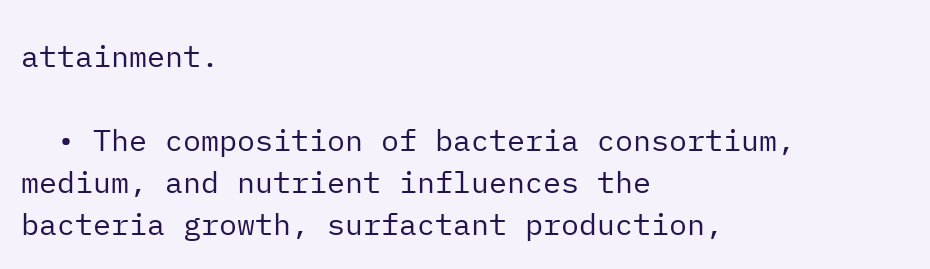attainment.

  • The composition of bacteria consortium, medium, and nutrient influences the bacteria growth, surfactant production,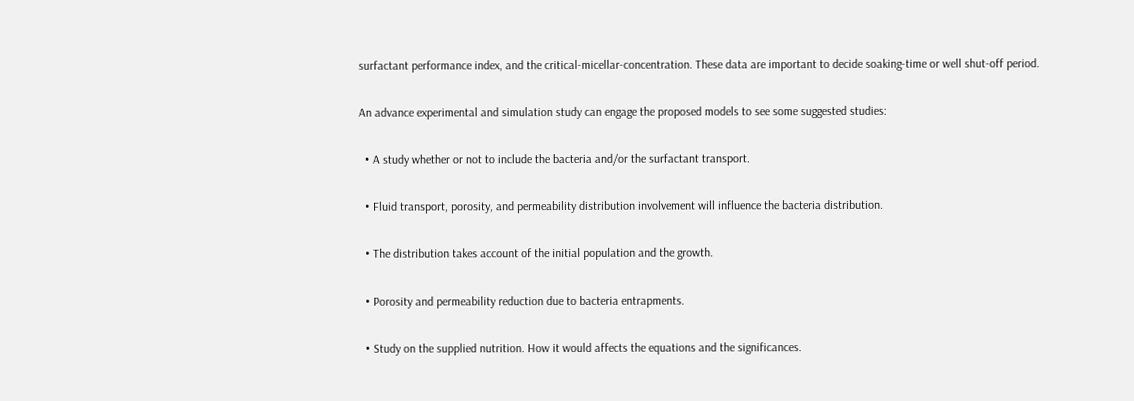surfactant performance index, and the critical-micellar-concentration. These data are important to decide soaking-time or well shut-off period.

An advance experimental and simulation study can engage the proposed models to see some suggested studies:

  • A study whether or not to include the bacteria and/or the surfactant transport.

  • Fluid transport, porosity, and permeability distribution involvement will influence the bacteria distribution.

  • The distribution takes account of the initial population and the growth.

  • Porosity and permeability reduction due to bacteria entrapments.

  • Study on the supplied nutrition. How it would affects the equations and the significances.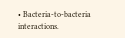• Bacteria-to-bacteria interactions.